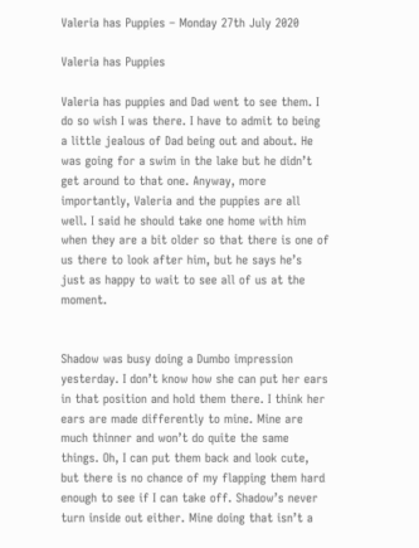Valeria has Puppies – Monday 27th July 2020

Valeria has Puppies

Valeria has puppies and Dad went to see them. I do so wish I was there. I have to admit to being a little jealous of Dad being out and about. He was going for a swim in the lake but he didn’t get around to that one. Anyway, more importantly, Valeria and the puppies are all well. I said he should take one home with him when they are a bit older so that there is one of us there to look after him, but he says he’s just as happy to wait to see all of us at the moment.


Shadow was busy doing a Dumbo impression yesterday. I don’t know how she can put her ears in that position and hold them there. I think her ears are made differently to mine. Mine are much thinner and won’t do quite the same things. Oh, I can put them back and look cute, but there is no chance of my flapping them hard enough to see if I can take off. Shadow’s never turn inside out either. Mine doing that isn’t a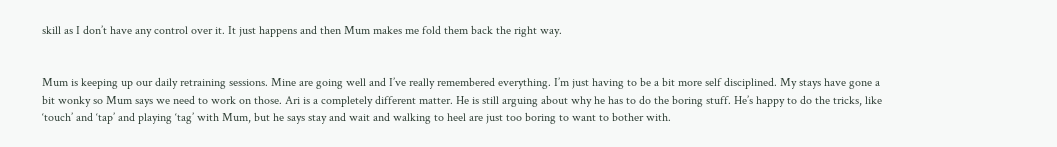skill as I don’t have any control over it. It just happens and then Mum makes me fold them back the right way.


Mum is keeping up our daily retraining sessions. Mine are going well and I’ve really remembered everything. I’m just having to be a bit more self disciplined. My stays have gone a bit wonky so Mum says we need to work on those. Ari is a completely different matter. He is still arguing about why he has to do the boring stuff. He’s happy to do the tricks, like ‘touch’ and ‘tap’ and playing ‘tag’ with Mum, but he says stay and wait and walking to heel are just too boring to want to bother with.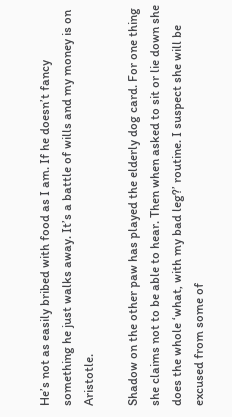He’s not as easily bribed with food as I am. If he doesn’t fancy something he just walks away. It’s a battle of wills and my money is on Aristotle.

Shadow on the other paw has played the elderly dog card. For one thing she claims not to be able to hear. Then when asked to sit or lie down she does the whole ‘what, with my bad leg?’ routine. I suspect she will be excused from some of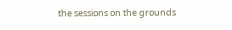the sessions on the grounds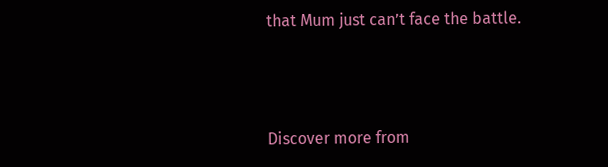that Mum just can’t face the battle.



Discover more from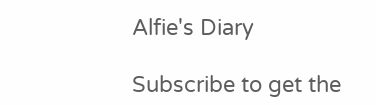Alfie's Diary

Subscribe to get the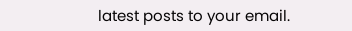latest posts to your email.